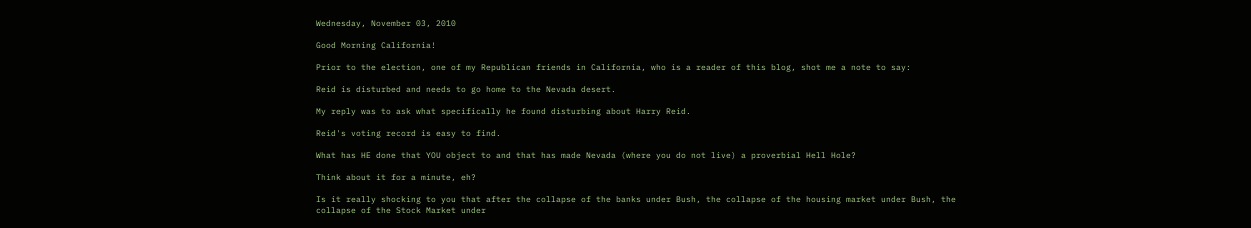Wednesday, November 03, 2010

Good Morning California!

Prior to the election, one of my Republican friends in California, who is a reader of this blog, shot me a note to say:

Reid is disturbed and needs to go home to the Nevada desert.

My reply was to ask what specifically he found disturbing about Harry Reid.

Reid's voting record is easy to find.

What has HE done that YOU object to and that has made Nevada (where you do not live) a proverbial Hell Hole?

Think about it for a minute, eh?

Is it really shocking to you that after the collapse of the banks under Bush, the collapse of the housing market under Bush, the collapse of the Stock Market under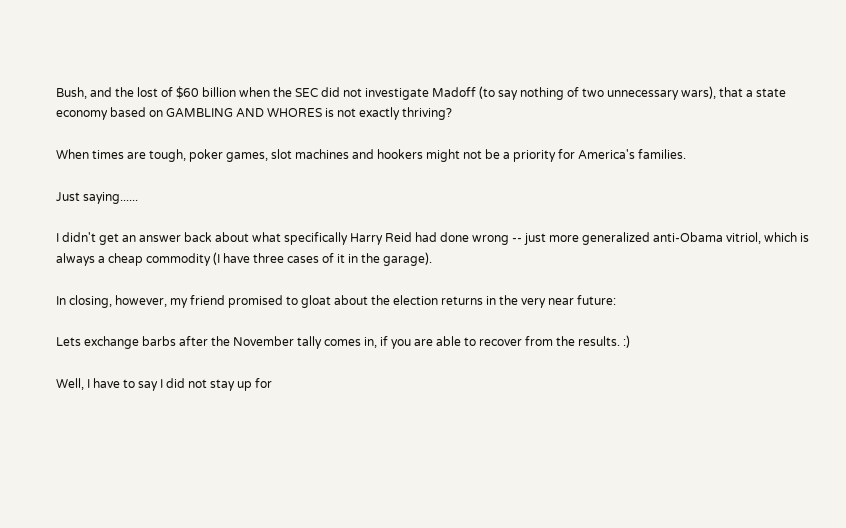Bush, and the lost of $60 billion when the SEC did not investigate Madoff (to say nothing of two unnecessary wars), that a state economy based on GAMBLING AND WHORES is not exactly thriving?

When times are tough, poker games, slot machines and hookers might not be a priority for America's families.

Just saying......

I didn't get an answer back about what specifically Harry Reid had done wrong -- just more generalized anti-Obama vitriol, which is always a cheap commodity (I have three cases of it in the garage).

In closing, however, my friend promised to gloat about the election returns in the very near future:

Lets exchange barbs after the November tally comes in, if you are able to recover from the results. :)

Well, I have to say I did not stay up for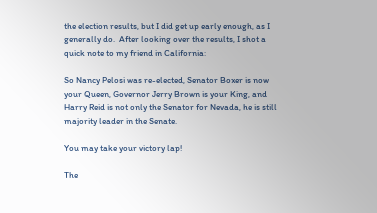the election results, but I did get up early enough, as I generally do.  After looking over the results, I shot a quick note to my friend in California:

So Nancy Pelosi was re-elected, Senator Boxer is now your Queen, Governor Jerry Brown is your King, and Harry Reid is not only the Senator for Nevada, he is still majority leader in the Senate.

You may take your victory lap!

The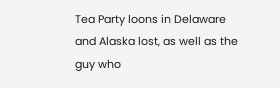Tea Party loons in Delaware and Alaska lost, as well as the guy who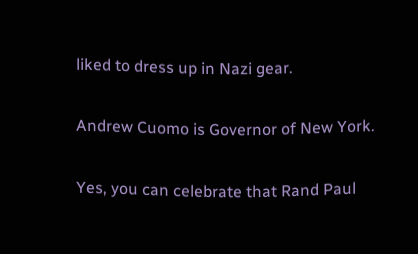liked to dress up in Nazi gear.

Andrew Cuomo is Governor of New York.

Yes, you can celebrate that Rand Paul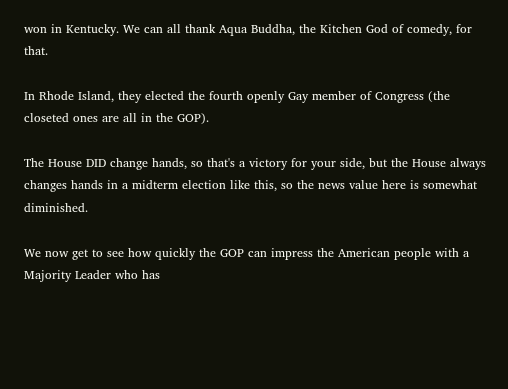won in Kentucky. We can all thank Aqua Buddha, the Kitchen God of comedy, for that.

In Rhode Island, they elected the fourth openly Gay member of Congress (the closeted ones are all in the GOP).

The House DID change hands, so that's a victory for your side, but the House always changes hands in a midterm election like this, so the news value here is somewhat diminished.

We now get to see how quickly the GOP can impress the American people with a Majority Leader who has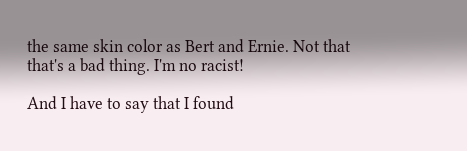the same skin color as Bert and Ernie. Not that that's a bad thing. I'm no racist!

And I have to say that I found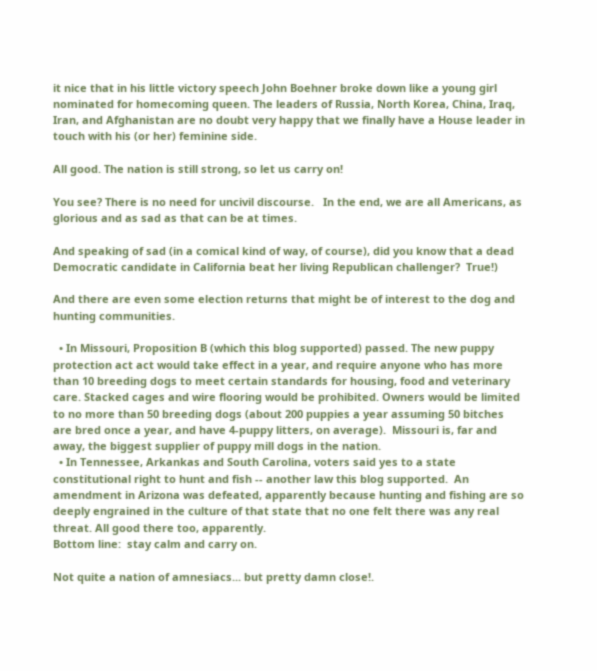it nice that in his little victory speech John Boehner broke down like a young girl nominated for homecoming queen. The leaders of Russia, North Korea, China, Iraq, Iran, and Afghanistan are no doubt very happy that we finally have a House leader in touch with his (or her) feminine side.

All good. The nation is still strong, so let us carry on!

You see? There is no need for uncivil discourse.   In the end, we are all Americans, as glorious and as sad as that can be at times.

And speaking of sad (in a comical kind of way, of course), did you know that a dead Democratic candidate in California beat her living Republican challenger?  True!)

And there are even some election returns that might be of interest to the dog and hunting communities.

  • In Missouri, Proposition B (which this blog supported) passed. The new puppy protection act act would take effect in a year, and require anyone who has more than 10 breeding dogs to meet certain standards for housing, food and veterinary care. Stacked cages and wire flooring would be prohibited. Owners would be limited to no more than 50 breeding dogs (about 200 puppies a year assuming 50 bitches are bred once a year, and have 4-puppy litters, on average).  Missouri is, far and away, the biggest supplier of puppy mill dogs in the nation.
  • In Tennessee, Arkankas and South Carolina, voters said yes to a state constitutional right to hunt and fish -- another law this blog supported.  An amendment in Arizona was defeated, apparently because hunting and fishing are so deeply engrained in the culture of that state that no one felt there was any real threat. All good there too, apparently.
Bottom line:  stay calm and carry on.

Not quite a nation of amnesiacs... but pretty damn close!.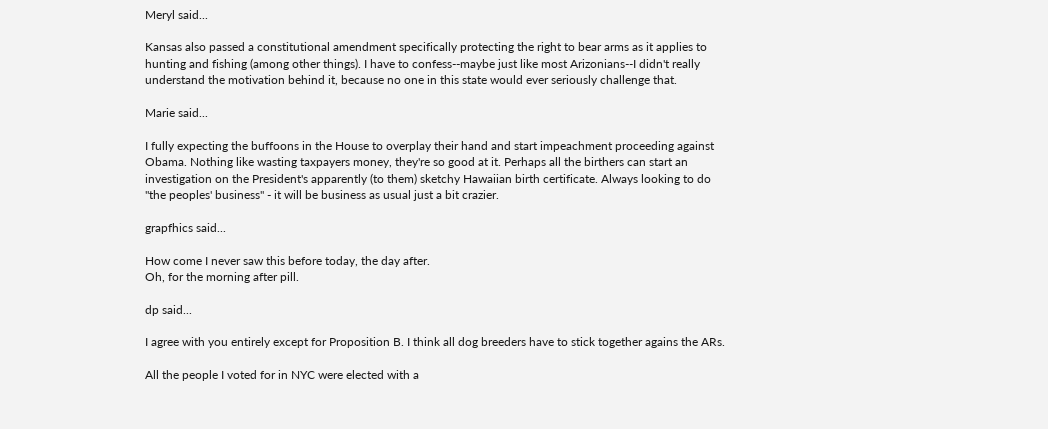Meryl said...

Kansas also passed a constitutional amendment specifically protecting the right to bear arms as it applies to hunting and fishing (among other things). I have to confess--maybe just like most Arizonians--I didn't really understand the motivation behind it, because no one in this state would ever seriously challenge that.

Marie said...

I fully expecting the buffoons in the House to overplay their hand and start impeachment proceeding against Obama. Nothing like wasting taxpayers money, they're so good at it. Perhaps all the birthers can start an investigation on the President's apparently (to them) sketchy Hawaiian birth certificate. Always looking to do "the peoples' business" - it will be business as usual just a bit crazier.

grapfhics said...

How come I never saw this before today, the day after.
Oh, for the morning after pill.

dp said...

I agree with you entirely except for Proposition B. I think all dog breeders have to stick together agains the ARs.

All the people I voted for in NYC were elected with a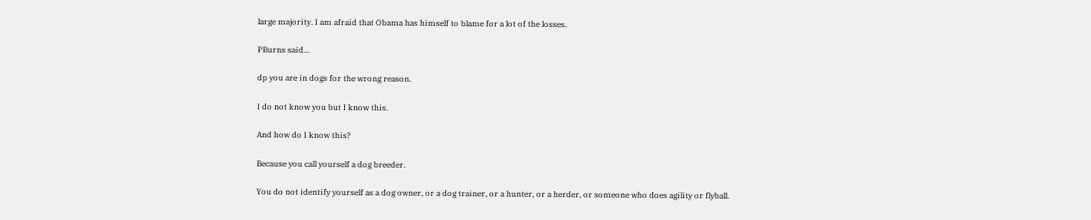large majority. I am afraid that Obama has himself to blame for a lot of the losses.

PBurns said...

dp you are in dogs for the wrong reason.

I do not know you but I know this.

And how do I know this?

Because you call yourself a dog breeder.

You do not identify yourself as a dog owner, or a dog trainer, or a hunter, or a herder, or someone who does agility or flyball.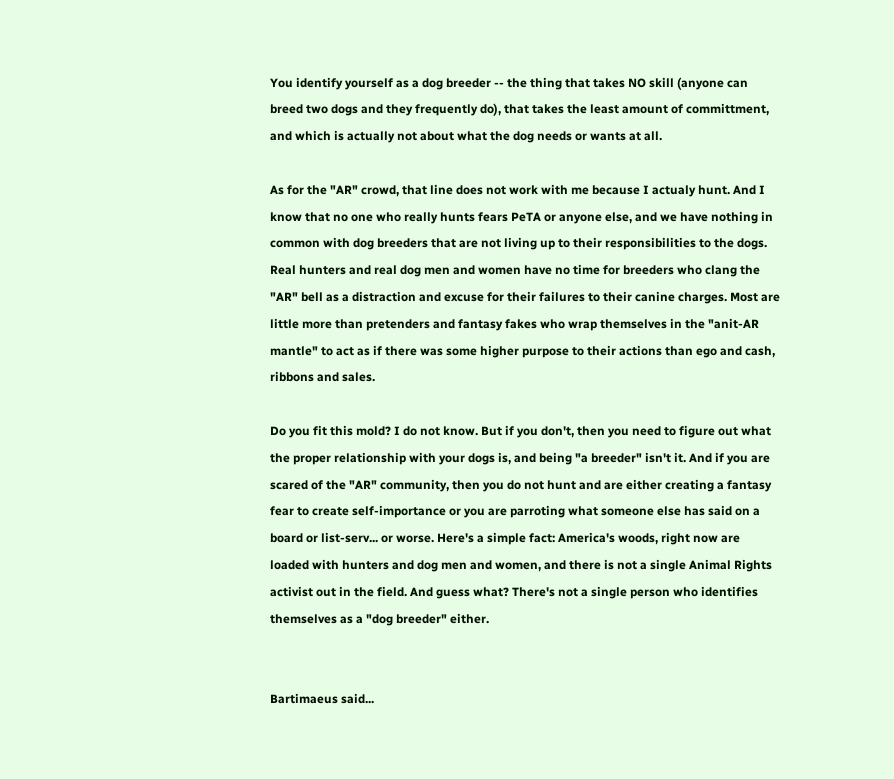You identify yourself as a dog breeder -- the thing that takes NO skill (anyone can breed two dogs and they frequently do), that takes the least amount of committment, and which is actually not about what the dog needs or wants at all.

As for the "AR" crowd, that line does not work with me because I actualy hunt. And I know that no one who really hunts fears PeTA or anyone else, and we have nothing in common with dog breeders that are not living up to their responsibilities to the dogs. Real hunters and real dog men and women have no time for breeders who clang the "AR" bell as a distraction and excuse for their failures to their canine charges. Most are little more than pretenders and fantasy fakes who wrap themselves in the "anit-AR mantle" to act as if there was some higher purpose to their actions than ego and cash, ribbons and sales.

Do you fit this mold? I do not know. But if you don't, then you need to figure out what the proper relationship with your dogs is, and being "a breeder" isn't it. And if you are scared of the "AR" community, then you do not hunt and are either creating a fantasy fear to create self-importance or you are parroting what someone else has said on a board or list-serv... or worse. Here's a simple fact: America's woods, right now are loaded with hunters and dog men and women, and there is not a single Animal Rights activist out in the field. And guess what? There's not a single person who identifies themselves as a "dog breeder" either.


Bartimaeus said...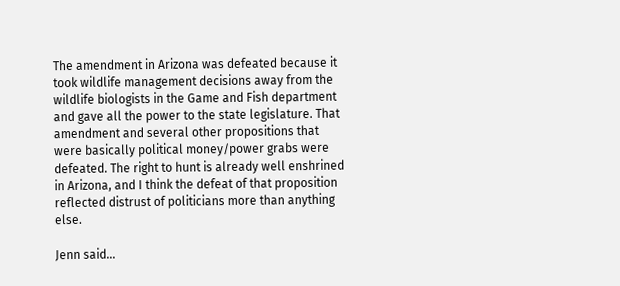The amendment in Arizona was defeated because it took wildlife management decisions away from the wildlife biologists in the Game and Fish department and gave all the power to the state legislature. That amendment and several other propositions that were basically political money/power grabs were defeated. The right to hunt is already well enshrined in Arizona, and I think the defeat of that proposition reflected distrust of politicians more than anything else.

Jenn said...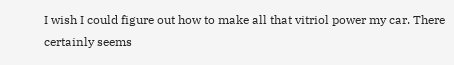I wish I could figure out how to make all that vitriol power my car. There certainly seems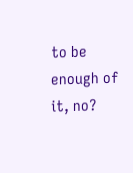to be enough of it, no?